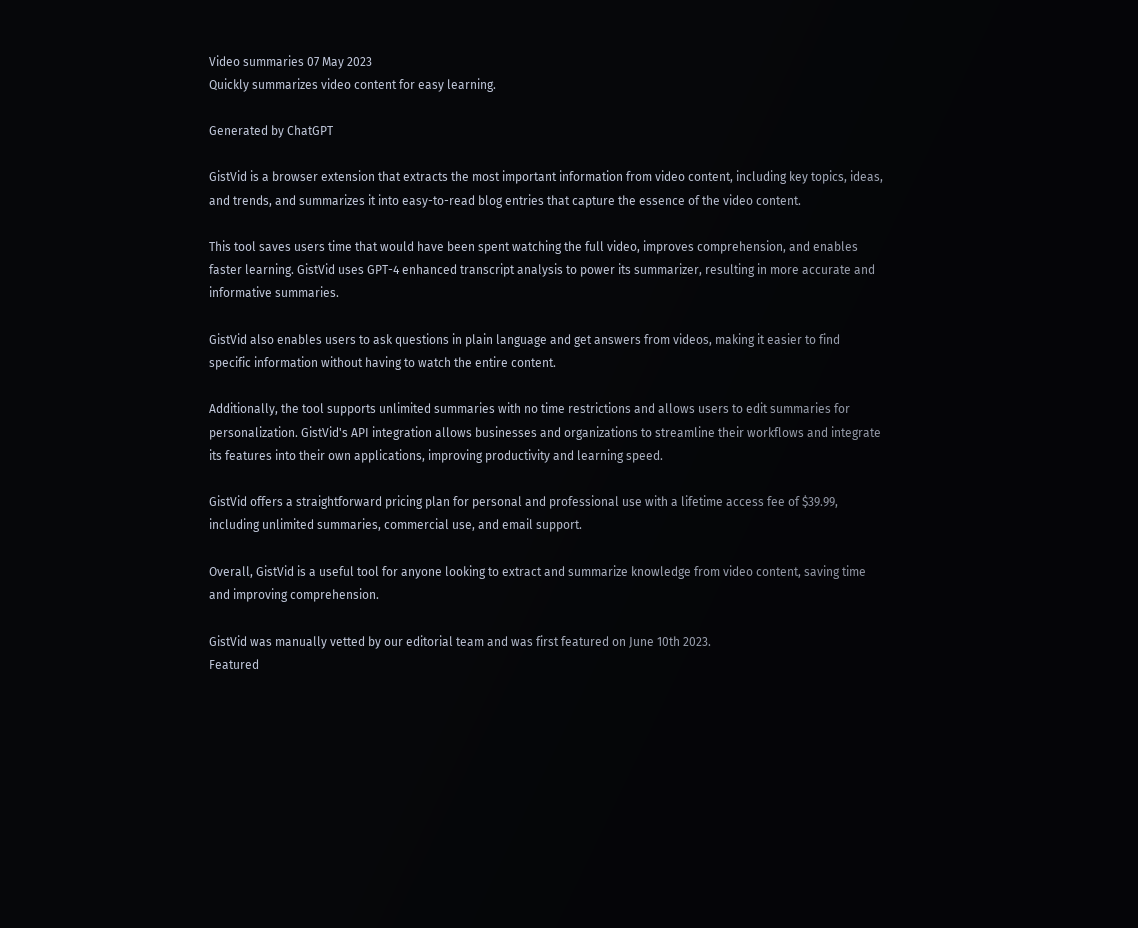Video summaries 07 May 2023
Quickly summarizes video content for easy learning.

Generated by ChatGPT

GistVid is a browser extension that extracts the most important information from video content, including key topics, ideas, and trends, and summarizes it into easy-to-read blog entries that capture the essence of the video content.

This tool saves users time that would have been spent watching the full video, improves comprehension, and enables faster learning. GistVid uses GPT-4 enhanced transcript analysis to power its summarizer, resulting in more accurate and informative summaries.

GistVid also enables users to ask questions in plain language and get answers from videos, making it easier to find specific information without having to watch the entire content.

Additionally, the tool supports unlimited summaries with no time restrictions and allows users to edit summaries for personalization. GistVid's API integration allows businesses and organizations to streamline their workflows and integrate its features into their own applications, improving productivity and learning speed.

GistVid offers a straightforward pricing plan for personal and professional use with a lifetime access fee of $39.99, including unlimited summaries, commercial use, and email support.

Overall, GistVid is a useful tool for anyone looking to extract and summarize knowledge from video content, saving time and improving comprehension.

GistVid was manually vetted by our editorial team and was first featured on June 10th 2023.
Featured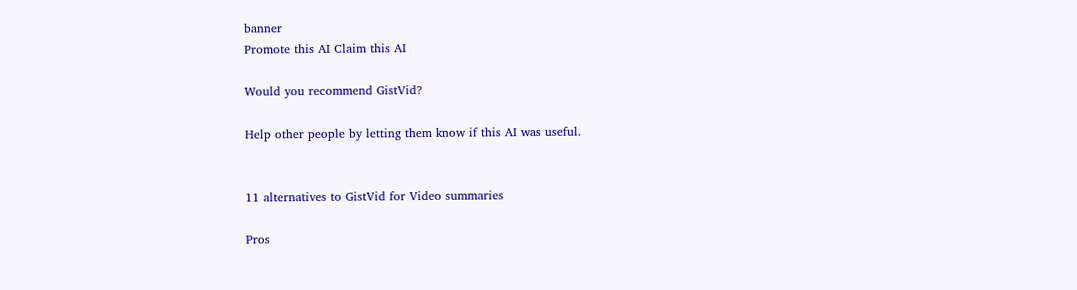banner
Promote this AI Claim this AI

Would you recommend GistVid?

Help other people by letting them know if this AI was useful.


11 alternatives to GistVid for Video summaries

Pros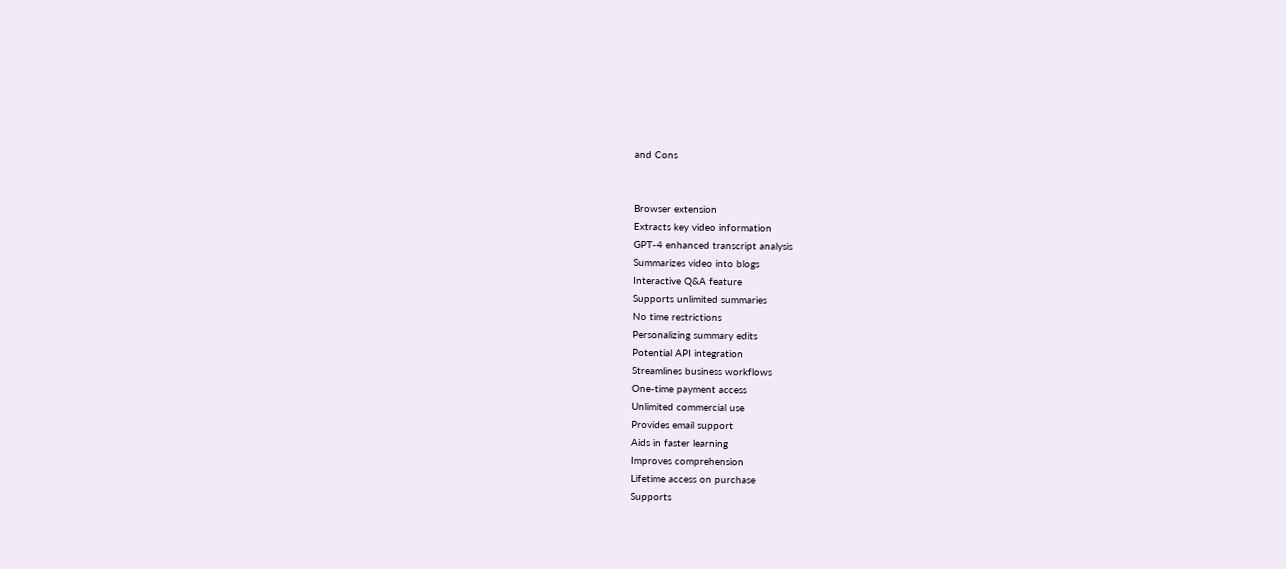and Cons


Browser extension
Extracts key video information
GPT-4 enhanced transcript analysis
Summarizes video into blogs
Interactive Q&A feature
Supports unlimited summaries
No time restrictions
Personalizing summary edits
Potential API integration
Streamlines business workflows
One-time payment access
Unlimited commercial use
Provides email support
Aids in faster learning
Improves comprehension
Lifetime access on purchase
Supports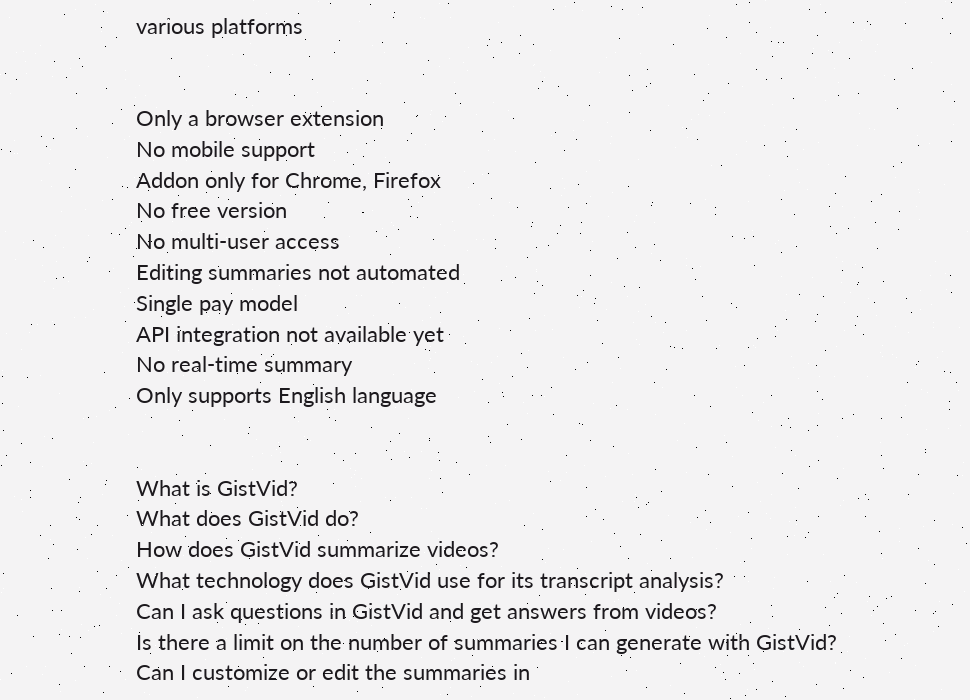various platforms


Only a browser extension
No mobile support
Addon only for Chrome, Firefox
No free version
No multi-user access
Editing summaries not automated
Single pay model
API integration not available yet
No real-time summary
Only supports English language


What is GistVid?
What does GistVid do?
How does GistVid summarize videos?
What technology does GistVid use for its transcript analysis?
Can I ask questions in GistVid and get answers from videos?
Is there a limit on the number of summaries I can generate with GistVid?
Can I customize or edit the summaries in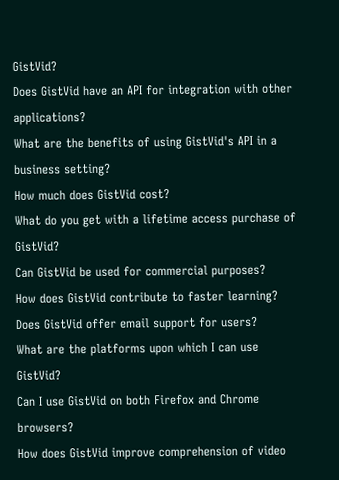GistVid?
Does GistVid have an API for integration with other applications?
What are the benefits of using GistVid's API in a business setting?
How much does GistVid cost?
What do you get with a lifetime access purchase of GistVid?
Can GistVid be used for commercial purposes?
How does GistVid contribute to faster learning?
Does GistVid offer email support for users?
What are the platforms upon which I can use GistVid?
Can I use GistVid on both Firefox and Chrome browsers?
How does GistVid improve comprehension of video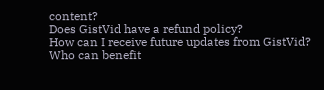content?
Does GistVid have a refund policy?
How can I receive future updates from GistVid?
Who can benefit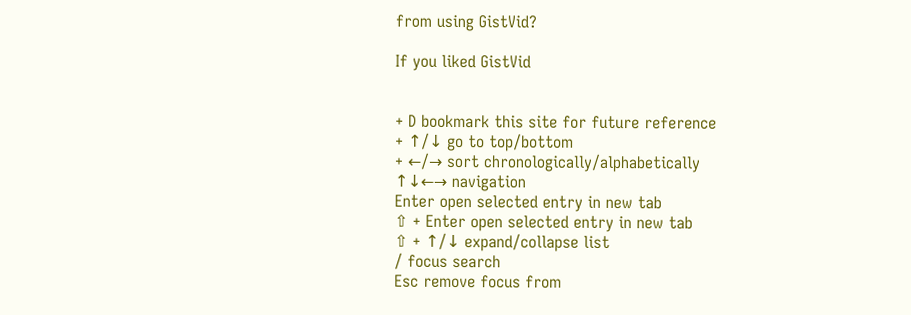from using GistVid?

If you liked GistVid


+ D bookmark this site for future reference
+ ↑/↓ go to top/bottom
+ ←/→ sort chronologically/alphabetically
↑↓←→ navigation
Enter open selected entry in new tab
⇧ + Enter open selected entry in new tab
⇧ + ↑/↓ expand/collapse list
/ focus search
Esc remove focus from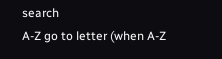search
A-Z go to letter (when A-Z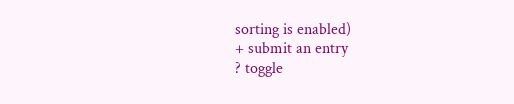sorting is enabled)
+ submit an entry
? toggle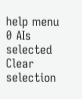help menu
0 AIs selected
Clear selection